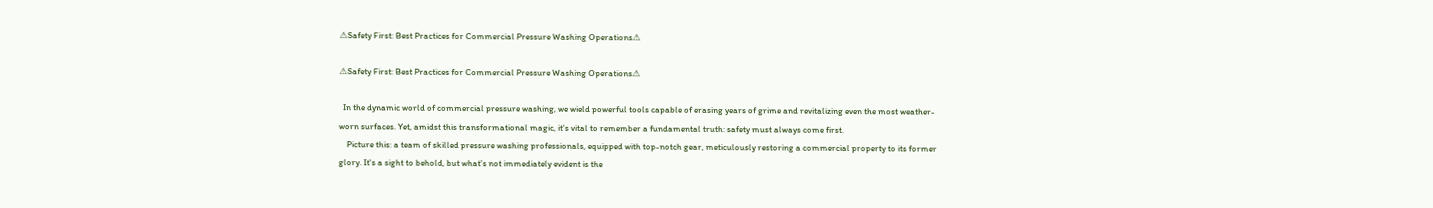⚠Safety First: Best Practices for Commercial Pressure Washing Operations⚠

⚠Safety First: Best Practices for Commercial Pressure Washing Operations⚠

  In the dynamic world of commercial pressure washing, we wield powerful tools capable of erasing years of grime and revitalizing even the most weather-worn surfaces. Yet, amidst this transformational magic, it's vital to remember a fundamental truth: safety must always come first.
    Picture this: a team of skilled pressure washing professionals, equipped with top-notch gear, meticulously restoring a commercial property to its former glory. It's a sight to behold, but what's not immediately evident is the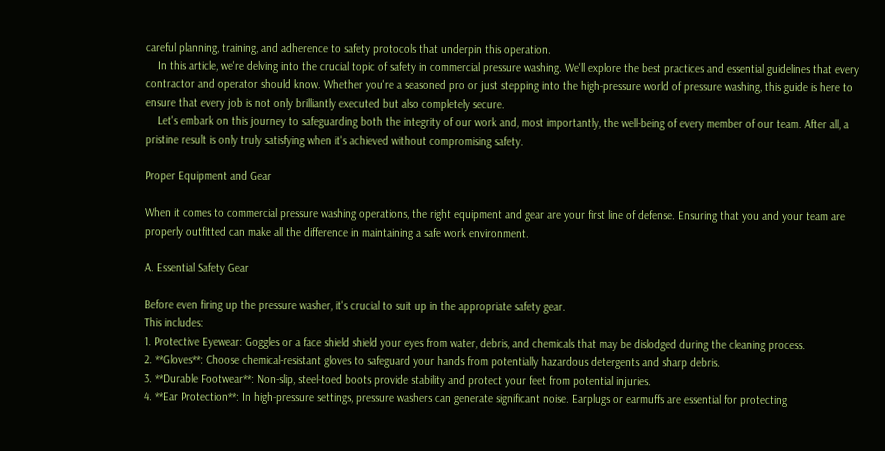careful planning, training, and adherence to safety protocols that underpin this operation.
    In this article, we're delving into the crucial topic of safety in commercial pressure washing. We'll explore the best practices and essential guidelines that every contractor and operator should know. Whether you're a seasoned pro or just stepping into the high-pressure world of pressure washing, this guide is here to ensure that every job is not only brilliantly executed but also completely secure.
    Let's embark on this journey to safeguarding both the integrity of our work and, most importantly, the well-being of every member of our team. After all, a pristine result is only truly satisfying when it's achieved without compromising safety.

Proper Equipment and Gear

When it comes to commercial pressure washing operations, the right equipment and gear are your first line of defense. Ensuring that you and your team are properly outfitted can make all the difference in maintaining a safe work environment.

A. Essential Safety Gear

Before even firing up the pressure washer, it's crucial to suit up in the appropriate safety gear.
This includes:
1. Protective Eyewear: Goggles or a face shield shield your eyes from water, debris, and chemicals that may be dislodged during the cleaning process.
2. **Gloves**: Choose chemical-resistant gloves to safeguard your hands from potentially hazardous detergents and sharp debris.
3. **Durable Footwear**: Non-slip, steel-toed boots provide stability and protect your feet from potential injuries.
4. **Ear Protection**: In high-pressure settings, pressure washers can generate significant noise. Earplugs or earmuffs are essential for protecting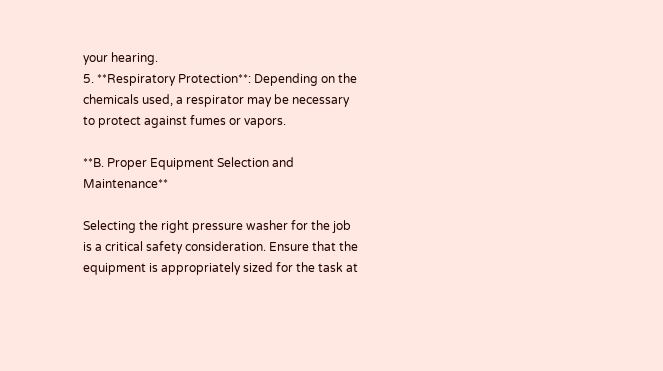your hearing.
5. **Respiratory Protection**: Depending on the chemicals used, a respirator may be necessary to protect against fumes or vapors.

**B. Proper Equipment Selection and Maintenance**

Selecting the right pressure washer for the job is a critical safety consideration. Ensure that the equipment is appropriately sized for the task at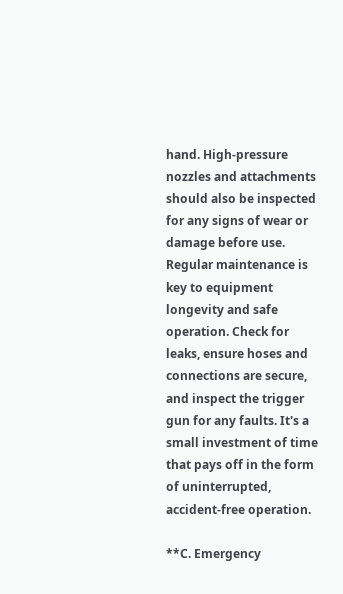hand. High-pressure nozzles and attachments should also be inspected for any signs of wear or damage before use.
Regular maintenance is key to equipment longevity and safe operation. Check for leaks, ensure hoses and connections are secure, and inspect the trigger gun for any faults. It's a small investment of time that pays off in the form of uninterrupted, accident-free operation.

**C. Emergency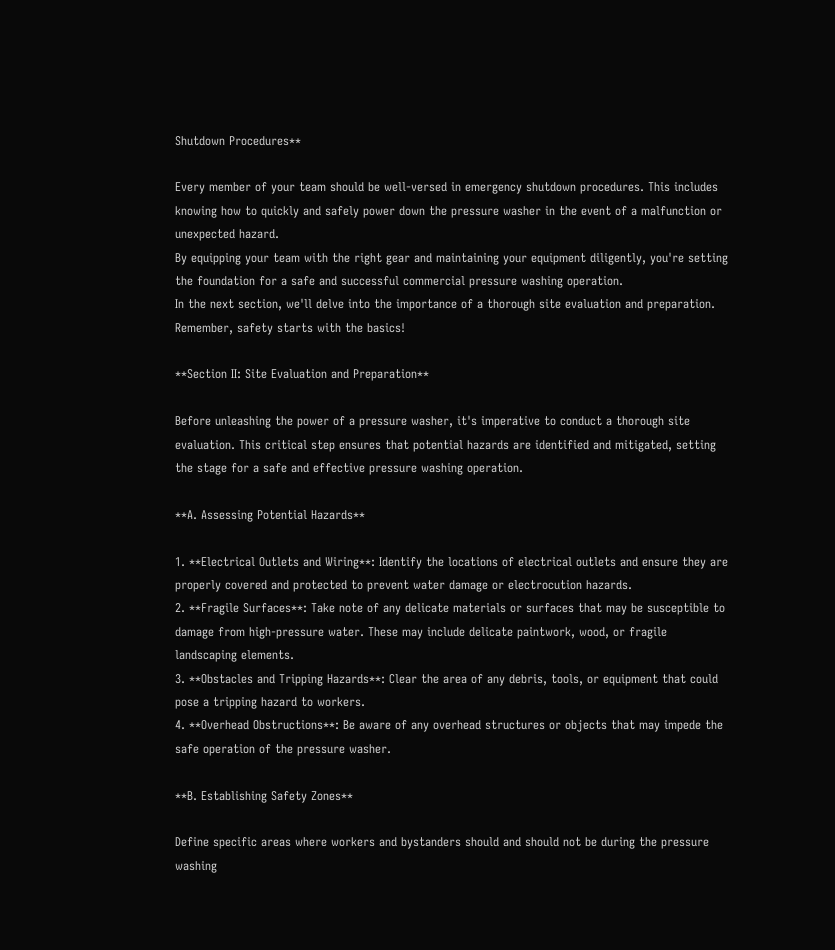Shutdown Procedures**

Every member of your team should be well-versed in emergency shutdown procedures. This includes knowing how to quickly and safely power down the pressure washer in the event of a malfunction or unexpected hazard.
By equipping your team with the right gear and maintaining your equipment diligently, you're setting the foundation for a safe and successful commercial pressure washing operation.
In the next section, we'll delve into the importance of a thorough site evaluation and preparation. Remember, safety starts with the basics!

**Section II: Site Evaluation and Preparation**

Before unleashing the power of a pressure washer, it's imperative to conduct a thorough site evaluation. This critical step ensures that potential hazards are identified and mitigated, setting the stage for a safe and effective pressure washing operation.

**A. Assessing Potential Hazards**

1. **Electrical Outlets and Wiring**: Identify the locations of electrical outlets and ensure they are properly covered and protected to prevent water damage or electrocution hazards.
2. **Fragile Surfaces**: Take note of any delicate materials or surfaces that may be susceptible to damage from high-pressure water. These may include delicate paintwork, wood, or fragile landscaping elements.
3. **Obstacles and Tripping Hazards**: Clear the area of any debris, tools, or equipment that could pose a tripping hazard to workers.
4. **Overhead Obstructions**: Be aware of any overhead structures or objects that may impede the safe operation of the pressure washer.

**B. Establishing Safety Zones**

Define specific areas where workers and bystanders should and should not be during the pressure washing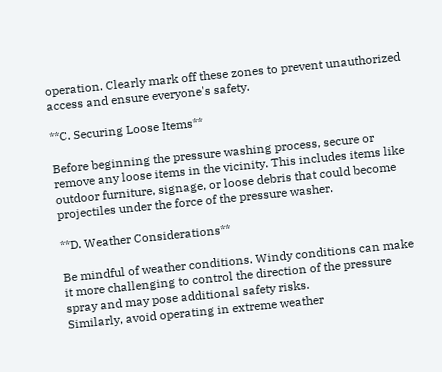operation. Clearly mark off these zones to prevent unauthorized access and ensure everyone's safety.

**C. Securing Loose Items**

Before beginning the pressure washing process, secure or remove any loose items in the vicinity. This includes items like outdoor furniture, signage, or loose debris that could become projectiles under the force of the pressure washer.

**D. Weather Considerations**

Be mindful of weather conditions. Windy conditions can make it more challenging to control the direction of the pressure spray and may pose additional safety risks.
Similarly, avoid operating in extreme weather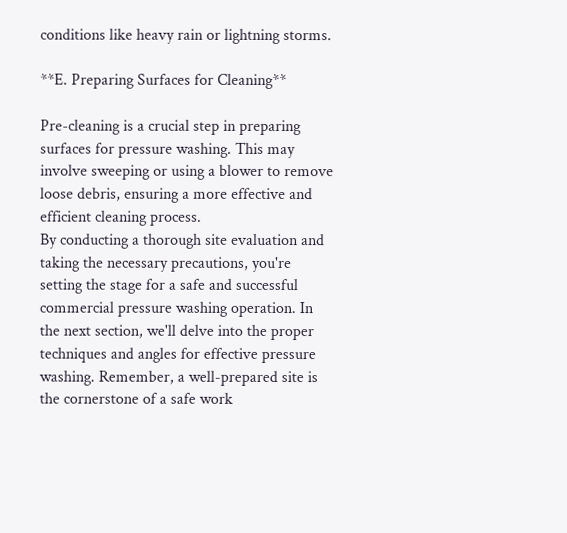conditions like heavy rain or lightning storms.

**E. Preparing Surfaces for Cleaning**

Pre-cleaning is a crucial step in preparing surfaces for pressure washing. This may involve sweeping or using a blower to remove loose debris, ensuring a more effective and efficient cleaning process.
By conducting a thorough site evaluation and taking the necessary precautions, you're setting the stage for a safe and successful commercial pressure washing operation. In the next section, we'll delve into the proper techniques and angles for effective pressure washing. Remember, a well-prepared site is the cornerstone of a safe work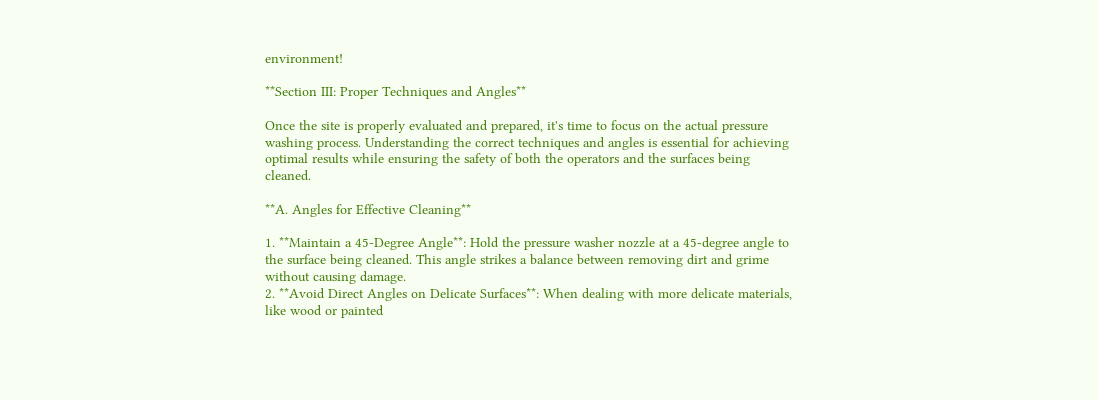environment!

**Section III: Proper Techniques and Angles**

Once the site is properly evaluated and prepared, it's time to focus on the actual pressure washing process. Understanding the correct techniques and angles is essential for achieving optimal results while ensuring the safety of both the operators and the surfaces being cleaned.

**A. Angles for Effective Cleaning**

1. **Maintain a 45-Degree Angle**: Hold the pressure washer nozzle at a 45-degree angle to the surface being cleaned. This angle strikes a balance between removing dirt and grime without causing damage.
2. **Avoid Direct Angles on Delicate Surfaces**: When dealing with more delicate materials, like wood or painted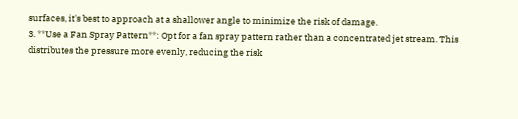surfaces, it's best to approach at a shallower angle to minimize the risk of damage.
3. **Use a Fan Spray Pattern**: Opt for a fan spray pattern rather than a concentrated jet stream. This distributes the pressure more evenly, reducing the risk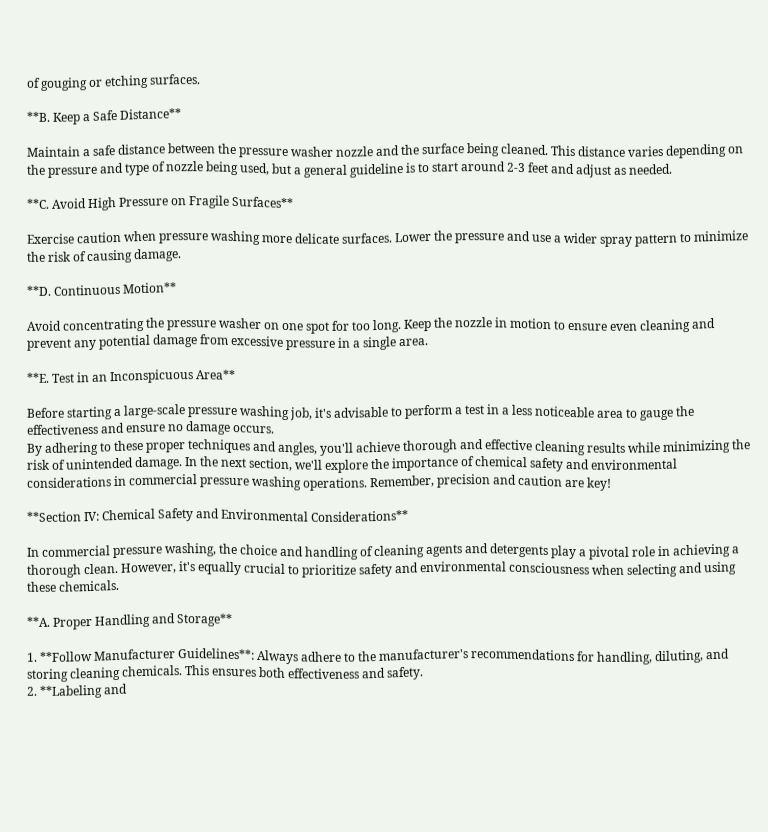of gouging or etching surfaces.

**B. Keep a Safe Distance**

Maintain a safe distance between the pressure washer nozzle and the surface being cleaned. This distance varies depending on the pressure and type of nozzle being used, but a general guideline is to start around 2-3 feet and adjust as needed.

**C. Avoid High Pressure on Fragile Surfaces**

Exercise caution when pressure washing more delicate surfaces. Lower the pressure and use a wider spray pattern to minimize the risk of causing damage.

**D. Continuous Motion**

Avoid concentrating the pressure washer on one spot for too long. Keep the nozzle in motion to ensure even cleaning and prevent any potential damage from excessive pressure in a single area.

**E. Test in an Inconspicuous Area**

Before starting a large-scale pressure washing job, it's advisable to perform a test in a less noticeable area to gauge the effectiveness and ensure no damage occurs.
By adhering to these proper techniques and angles, you'll achieve thorough and effective cleaning results while minimizing the risk of unintended damage. In the next section, we'll explore the importance of chemical safety and environmental considerations in commercial pressure washing operations. Remember, precision and caution are key!

**Section IV: Chemical Safety and Environmental Considerations**

In commercial pressure washing, the choice and handling of cleaning agents and detergents play a pivotal role in achieving a thorough clean. However, it's equally crucial to prioritize safety and environmental consciousness when selecting and using these chemicals.

**A. Proper Handling and Storage**

1. **Follow Manufacturer Guidelines**: Always adhere to the manufacturer's recommendations for handling, diluting, and storing cleaning chemicals. This ensures both effectiveness and safety.
2. **Labeling and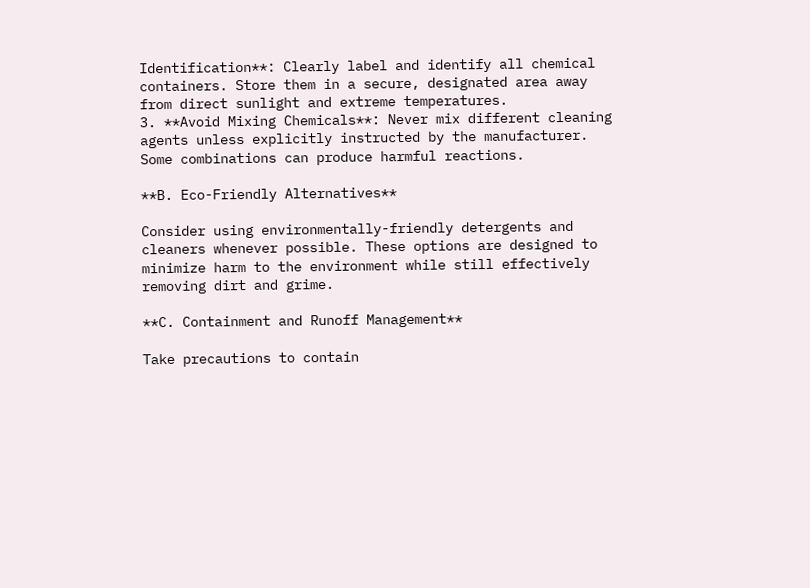Identification**: Clearly label and identify all chemical containers. Store them in a secure, designated area away from direct sunlight and extreme temperatures.
3. **Avoid Mixing Chemicals**: Never mix different cleaning agents unless explicitly instructed by the manufacturer. Some combinations can produce harmful reactions.

**B. Eco-Friendly Alternatives**

Consider using environmentally-friendly detergents and cleaners whenever possible. These options are designed to minimize harm to the environment while still effectively removing dirt and grime.

**C. Containment and Runoff Management**

Take precautions to contain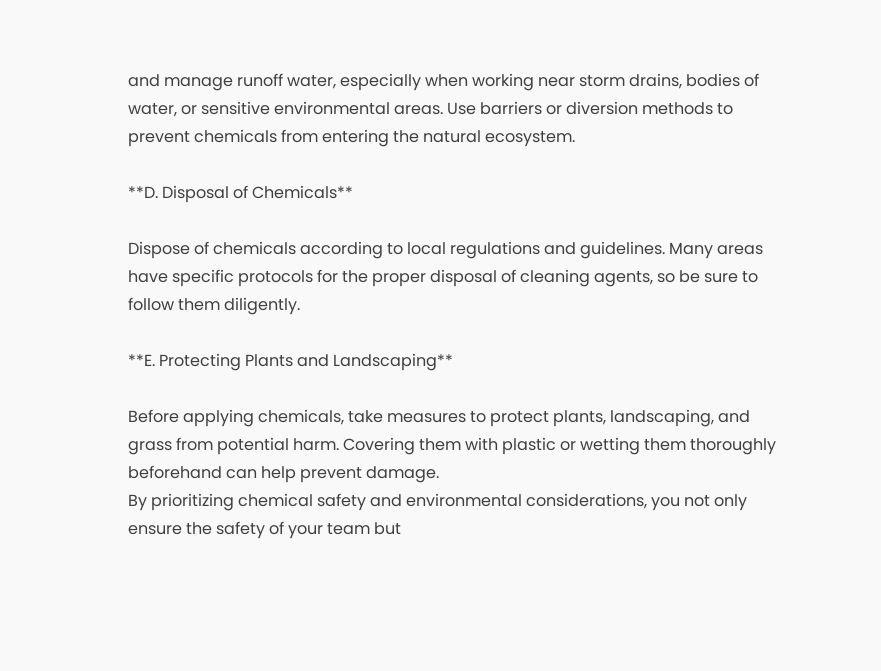and manage runoff water, especially when working near storm drains, bodies of water, or sensitive environmental areas. Use barriers or diversion methods to prevent chemicals from entering the natural ecosystem.

**D. Disposal of Chemicals**

Dispose of chemicals according to local regulations and guidelines. Many areas have specific protocols for the proper disposal of cleaning agents, so be sure to follow them diligently.

**E. Protecting Plants and Landscaping**

Before applying chemicals, take measures to protect plants, landscaping, and grass from potential harm. Covering them with plastic or wetting them thoroughly beforehand can help prevent damage.
By prioritizing chemical safety and environmental considerations, you not only ensure the safety of your team but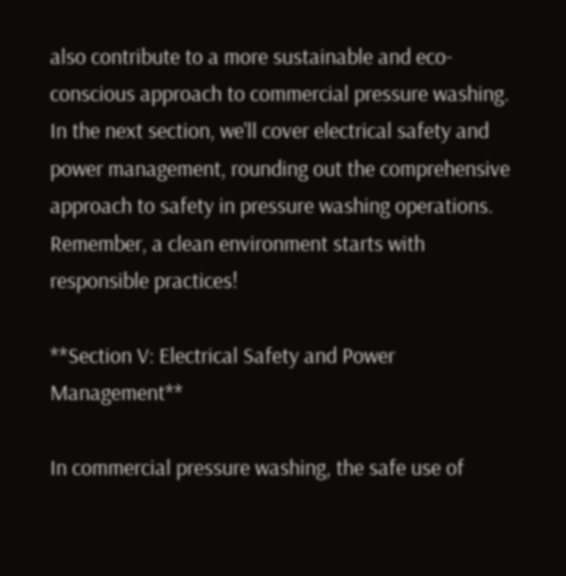also contribute to a more sustainable and eco-conscious approach to commercial pressure washing. In the next section, we'll cover electrical safety and power management, rounding out the comprehensive approach to safety in pressure washing operations. Remember, a clean environment starts with responsible practices!

**Section V: Electrical Safety and Power Management**

In commercial pressure washing, the safe use of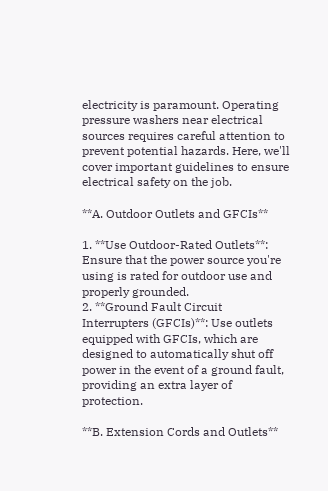electricity is paramount. Operating pressure washers near electrical sources requires careful attention to prevent potential hazards. Here, we'll cover important guidelines to ensure electrical safety on the job.

**A. Outdoor Outlets and GFCIs**

1. **Use Outdoor-Rated Outlets**: Ensure that the power source you're using is rated for outdoor use and properly grounded.
2. **Ground Fault Circuit Interrupters (GFCIs)**: Use outlets equipped with GFCIs, which are designed to automatically shut off power in the event of a ground fault, providing an extra layer of protection.

**B. Extension Cords and Outlets**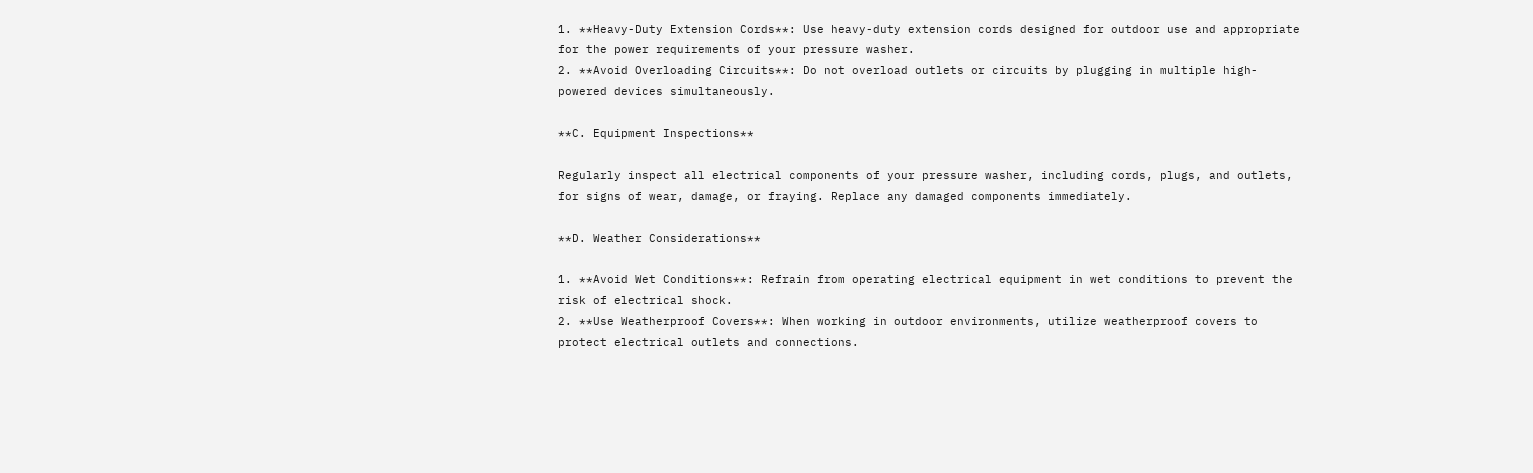1. **Heavy-Duty Extension Cords**: Use heavy-duty extension cords designed for outdoor use and appropriate for the power requirements of your pressure washer.
2. **Avoid Overloading Circuits**: Do not overload outlets or circuits by plugging in multiple high-powered devices simultaneously.

**C. Equipment Inspections**

Regularly inspect all electrical components of your pressure washer, including cords, plugs, and outlets, for signs of wear, damage, or fraying. Replace any damaged components immediately.

**D. Weather Considerations**

1. **Avoid Wet Conditions**: Refrain from operating electrical equipment in wet conditions to prevent the risk of electrical shock.
2. **Use Weatherproof Covers**: When working in outdoor environments, utilize weatherproof covers to protect electrical outlets and connections.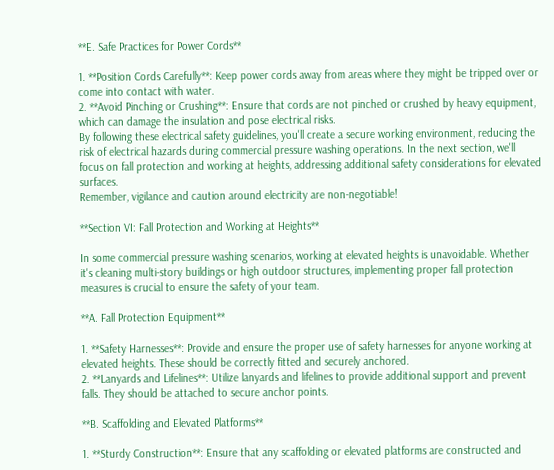**E. Safe Practices for Power Cords**

1. **Position Cords Carefully**: Keep power cords away from areas where they might be tripped over or come into contact with water.
2. **Avoid Pinching or Crushing**: Ensure that cords are not pinched or crushed by heavy equipment, which can damage the insulation and pose electrical risks.
By following these electrical safety guidelines, you'll create a secure working environment, reducing the risk of electrical hazards during commercial pressure washing operations. In the next section, we'll focus on fall protection and working at heights, addressing additional safety considerations for elevated surfaces.
Remember, vigilance and caution around electricity are non-negotiable!

**Section VI: Fall Protection and Working at Heights**

In some commercial pressure washing scenarios, working at elevated heights is unavoidable. Whether it's cleaning multi-story buildings or high outdoor structures, implementing proper fall protection measures is crucial to ensure the safety of your team.

**A. Fall Protection Equipment**

1. **Safety Harnesses**: Provide and ensure the proper use of safety harnesses for anyone working at elevated heights. These should be correctly fitted and securely anchored.
2. **Lanyards and Lifelines**: Utilize lanyards and lifelines to provide additional support and prevent falls. They should be attached to secure anchor points.

**B. Scaffolding and Elevated Platforms**

1. **Sturdy Construction**: Ensure that any scaffolding or elevated platforms are constructed and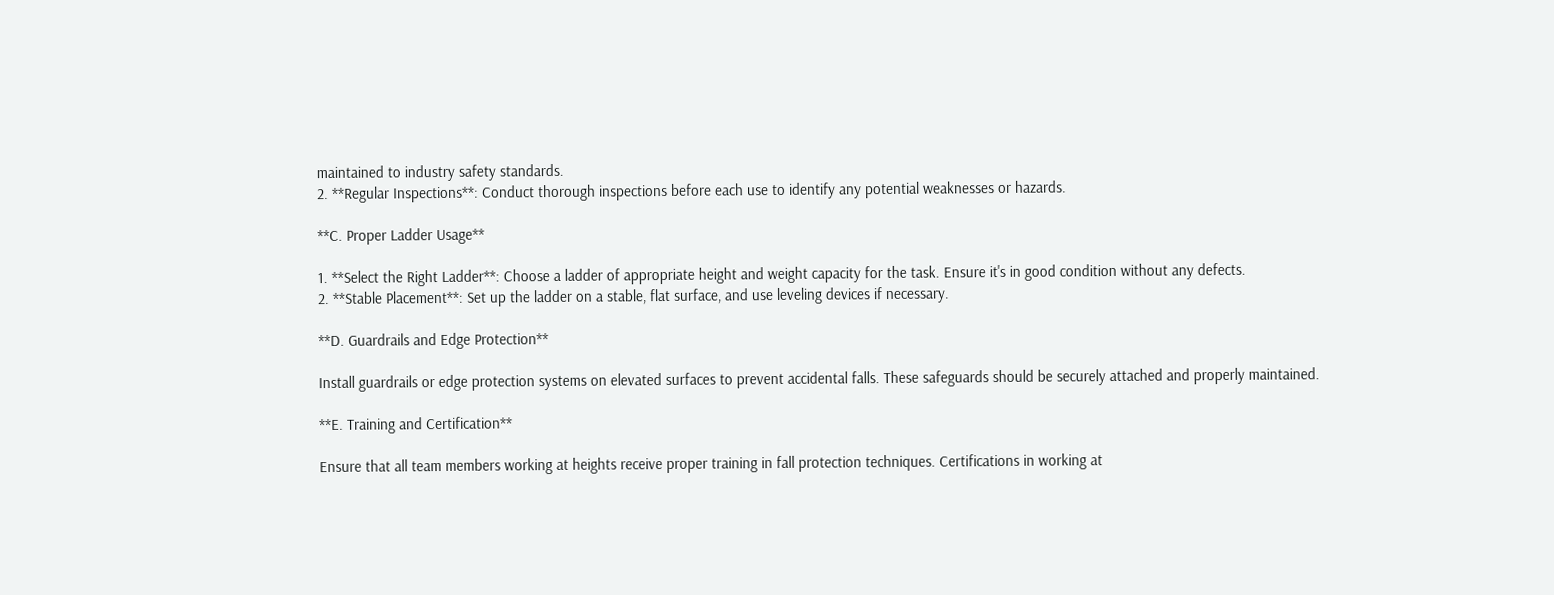maintained to industry safety standards.
2. **Regular Inspections**: Conduct thorough inspections before each use to identify any potential weaknesses or hazards.

**C. Proper Ladder Usage**

1. **Select the Right Ladder**: Choose a ladder of appropriate height and weight capacity for the task. Ensure it's in good condition without any defects.
2. **Stable Placement**: Set up the ladder on a stable, flat surface, and use leveling devices if necessary.

**D. Guardrails and Edge Protection**

Install guardrails or edge protection systems on elevated surfaces to prevent accidental falls. These safeguards should be securely attached and properly maintained.

**E. Training and Certification**

Ensure that all team members working at heights receive proper training in fall protection techniques. Certifications in working at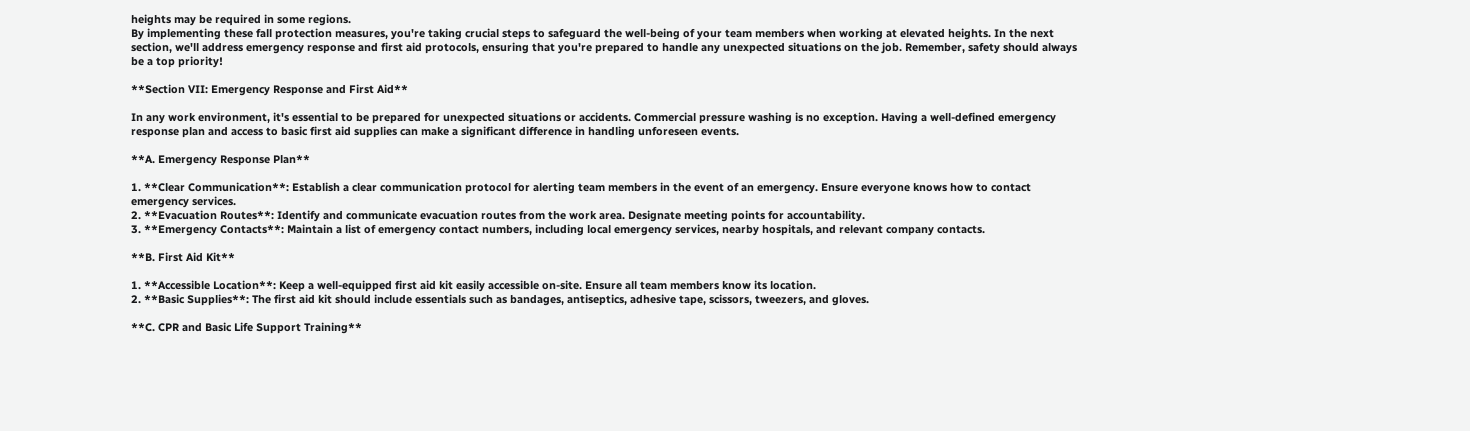heights may be required in some regions.
By implementing these fall protection measures, you're taking crucial steps to safeguard the well-being of your team members when working at elevated heights. In the next section, we'll address emergency response and first aid protocols, ensuring that you're prepared to handle any unexpected situations on the job. Remember, safety should always be a top priority!

**Section VII: Emergency Response and First Aid**

In any work environment, it's essential to be prepared for unexpected situations or accidents. Commercial pressure washing is no exception. Having a well-defined emergency response plan and access to basic first aid supplies can make a significant difference in handling unforeseen events.

**A. Emergency Response Plan**

1. **Clear Communication**: Establish a clear communication protocol for alerting team members in the event of an emergency. Ensure everyone knows how to contact emergency services.
2. **Evacuation Routes**: Identify and communicate evacuation routes from the work area. Designate meeting points for accountability.
3. **Emergency Contacts**: Maintain a list of emergency contact numbers, including local emergency services, nearby hospitals, and relevant company contacts.

**B. First Aid Kit**

1. **Accessible Location**: Keep a well-equipped first aid kit easily accessible on-site. Ensure all team members know its location.
2. **Basic Supplies**: The first aid kit should include essentials such as bandages, antiseptics, adhesive tape, scissors, tweezers, and gloves.

**C. CPR and Basic Life Support Training**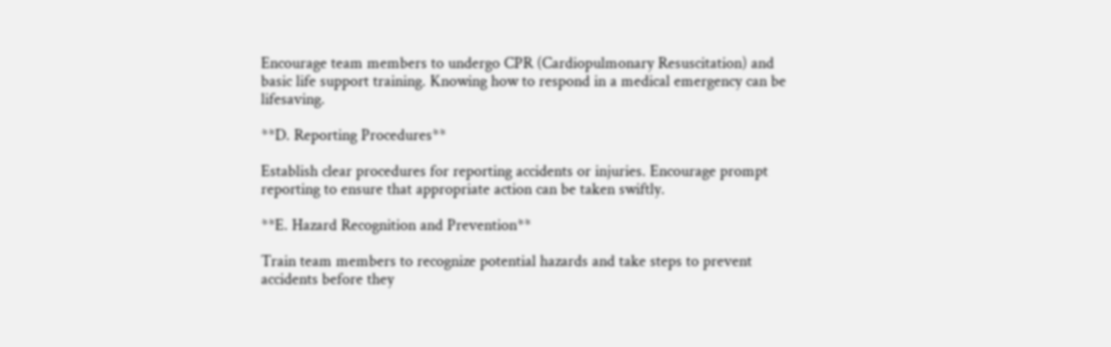Encourage team members to undergo CPR (Cardiopulmonary Resuscitation) and basic life support training. Knowing how to respond in a medical emergency can be lifesaving.

**D. Reporting Procedures**

Establish clear procedures for reporting accidents or injuries. Encourage prompt reporting to ensure that appropriate action can be taken swiftly.

**E. Hazard Recognition and Prevention**

Train team members to recognize potential hazards and take steps to prevent accidents before they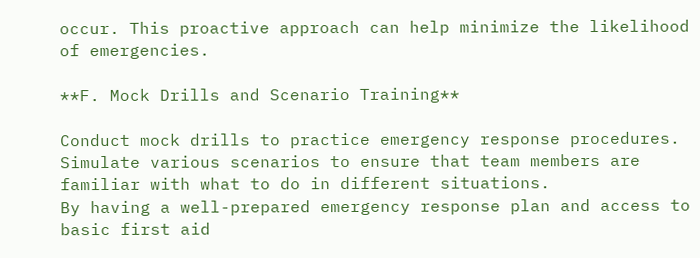occur. This proactive approach can help minimize the likelihood of emergencies.

**F. Mock Drills and Scenario Training**

Conduct mock drills to practice emergency response procedures. Simulate various scenarios to ensure that team members are familiar with what to do in different situations.
By having a well-prepared emergency response plan and access to basic first aid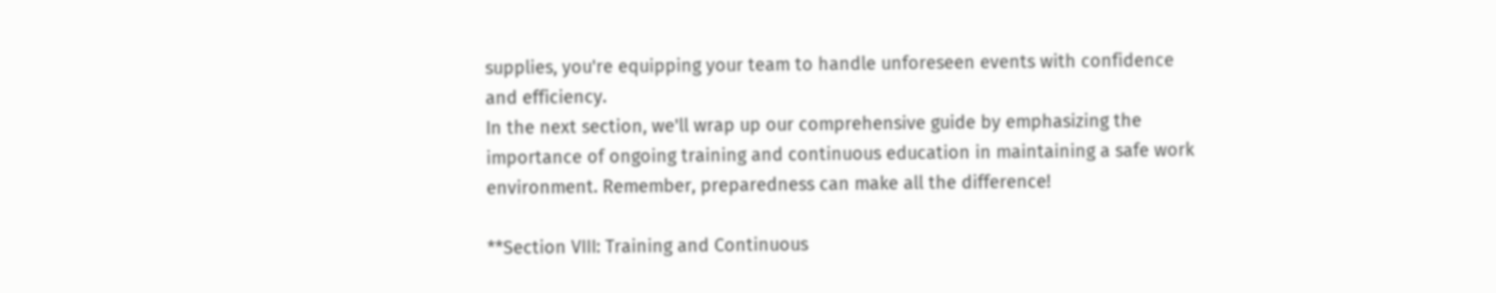supplies, you're equipping your team to handle unforeseen events with confidence and efficiency.
In the next section, we'll wrap up our comprehensive guide by emphasizing the importance of ongoing training and continuous education in maintaining a safe work environment. Remember, preparedness can make all the difference!

**Section VIII: Training and Continuous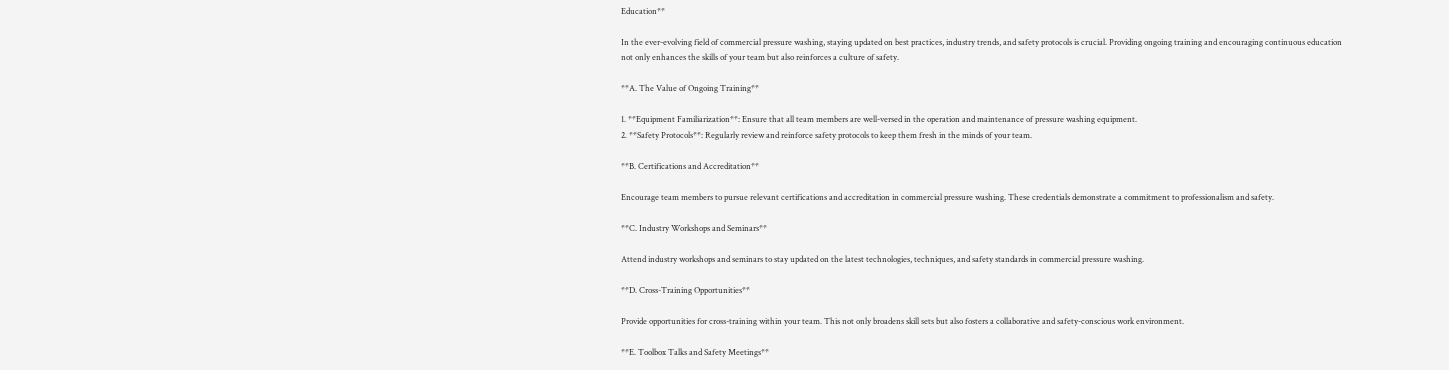Education**

In the ever-evolving field of commercial pressure washing, staying updated on best practices, industry trends, and safety protocols is crucial. Providing ongoing training and encouraging continuous education not only enhances the skills of your team but also reinforces a culture of safety.

**A. The Value of Ongoing Training**

1. **Equipment Familiarization**: Ensure that all team members are well-versed in the operation and maintenance of pressure washing equipment.
2. **Safety Protocols**: Regularly review and reinforce safety protocols to keep them fresh in the minds of your team.

**B. Certifications and Accreditation**

Encourage team members to pursue relevant certifications and accreditation in commercial pressure washing. These credentials demonstrate a commitment to professionalism and safety.

**C. Industry Workshops and Seminars**

Attend industry workshops and seminars to stay updated on the latest technologies, techniques, and safety standards in commercial pressure washing.

**D. Cross-Training Opportunities**

Provide opportunities for cross-training within your team. This not only broadens skill sets but also fosters a collaborative and safety-conscious work environment.

**E. Toolbox Talks and Safety Meetings**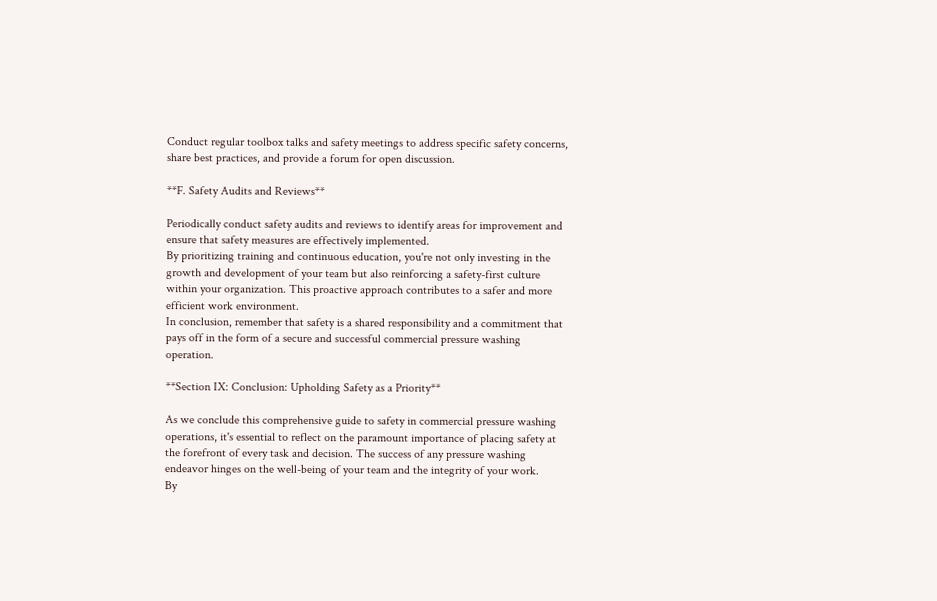Conduct regular toolbox talks and safety meetings to address specific safety concerns, share best practices, and provide a forum for open discussion.

**F. Safety Audits and Reviews**

Periodically conduct safety audits and reviews to identify areas for improvement and ensure that safety measures are effectively implemented.
By prioritizing training and continuous education, you're not only investing in the growth and development of your team but also reinforcing a safety-first culture within your organization. This proactive approach contributes to a safer and more efficient work environment.
In conclusion, remember that safety is a shared responsibility and a commitment that pays off in the form of a secure and successful commercial pressure washing operation.

**Section IX: Conclusion: Upholding Safety as a Priority**

As we conclude this comprehensive guide to safety in commercial pressure washing operations, it's essential to reflect on the paramount importance of placing safety at the forefront of every task and decision. The success of any pressure washing endeavor hinges on the well-being of your team and the integrity of your work.
By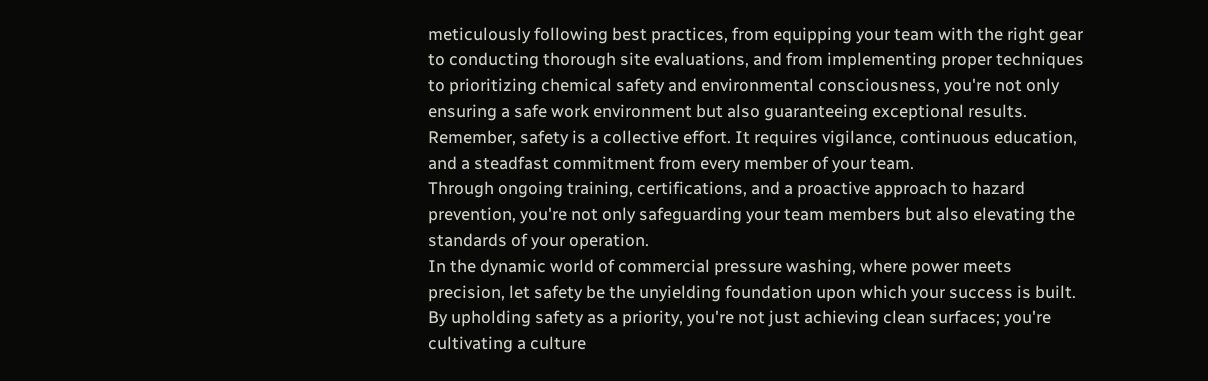meticulously following best practices, from equipping your team with the right gear to conducting thorough site evaluations, and from implementing proper techniques to prioritizing chemical safety and environmental consciousness, you're not only ensuring a safe work environment but also guaranteeing exceptional results.
Remember, safety is a collective effort. It requires vigilance, continuous education, and a steadfast commitment from every member of your team.
Through ongoing training, certifications, and a proactive approach to hazard prevention, you're not only safeguarding your team members but also elevating the standards of your operation.
In the dynamic world of commercial pressure washing, where power meets precision, let safety be the unyielding foundation upon which your success is built. By upholding safety as a priority, you're not just achieving clean surfaces; you're cultivating a culture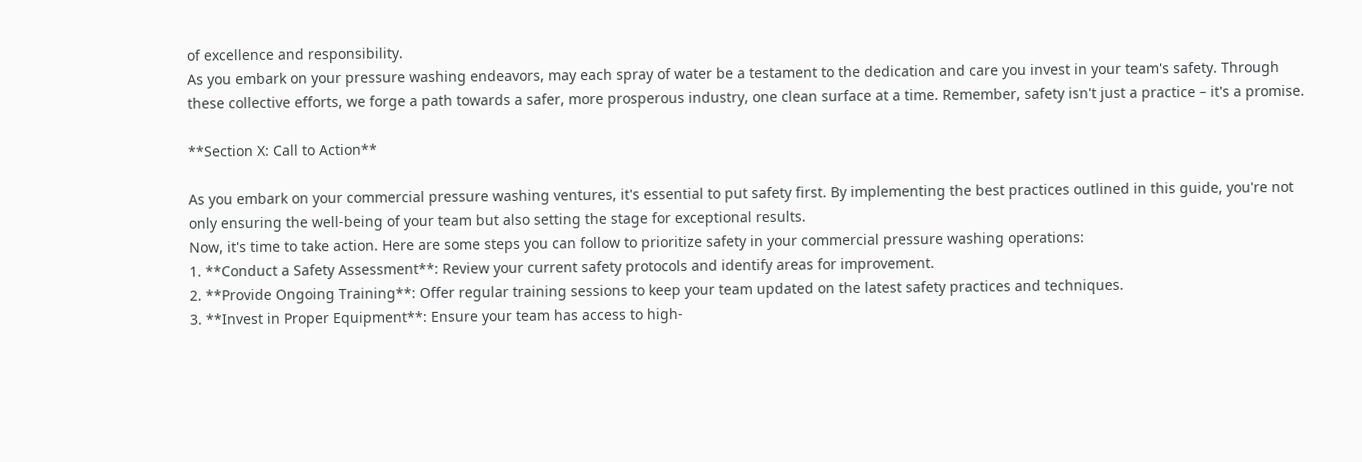of excellence and responsibility.
As you embark on your pressure washing endeavors, may each spray of water be a testament to the dedication and care you invest in your team's safety. Through these collective efforts, we forge a path towards a safer, more prosperous industry, one clean surface at a time. Remember, safety isn't just a practice – it's a promise.

**Section X: Call to Action**

As you embark on your commercial pressure washing ventures, it's essential to put safety first. By implementing the best practices outlined in this guide, you're not only ensuring the well-being of your team but also setting the stage for exceptional results.
Now, it's time to take action. Here are some steps you can follow to prioritize safety in your commercial pressure washing operations:
1. **Conduct a Safety Assessment**: Review your current safety protocols and identify areas for improvement.
2. **Provide Ongoing Training**: Offer regular training sessions to keep your team updated on the latest safety practices and techniques.
3. **Invest in Proper Equipment**: Ensure your team has access to high-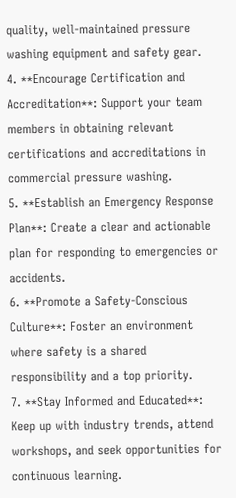quality, well-maintained pressure washing equipment and safety gear.
4. **Encourage Certification and Accreditation**: Support your team members in obtaining relevant certifications and accreditations in commercial pressure washing.
5. **Establish an Emergency Response Plan**: Create a clear and actionable plan for responding to emergencies or accidents.
6. **Promote a Safety-Conscious Culture**: Foster an environment where safety is a shared responsibility and a top priority.
7. **Stay Informed and Educated**: Keep up with industry trends, attend workshops, and seek opportunities for continuous learning.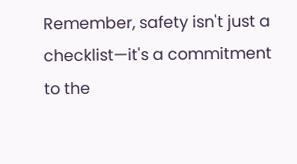Remember, safety isn't just a checklist—it's a commitment to the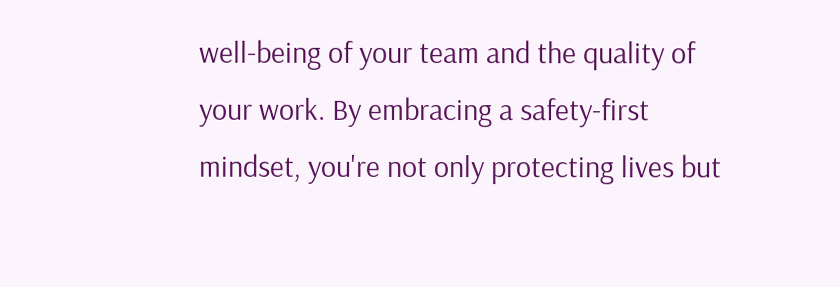well-being of your team and the quality of your work. By embracing a safety-first mindset, you're not only protecting lives but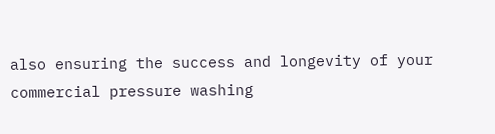also ensuring the success and longevity of your commercial pressure washing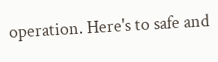operation. Here's to safe and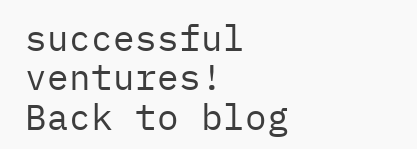successful ventures!
Back to blog